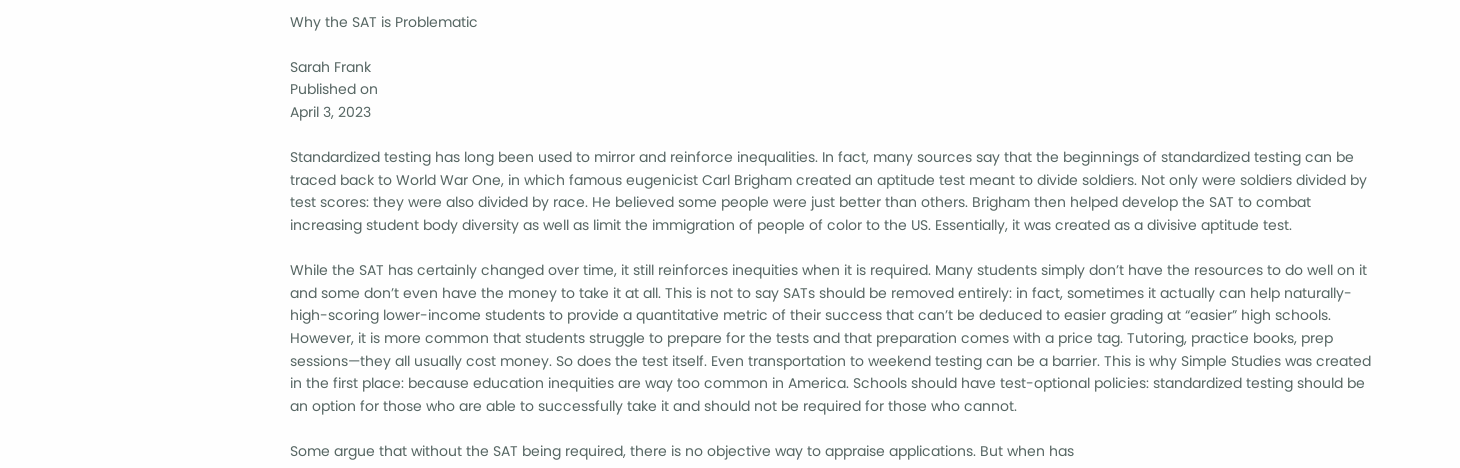Why the SAT is Problematic

Sarah Frank
Published on
April 3, 2023

Standardized testing has long been used to mirror and reinforce inequalities. In fact, many sources say that the beginnings of standardized testing can be traced back to World War One, in which famous eugenicist Carl Brigham created an aptitude test meant to divide soldiers. Not only were soldiers divided by test scores: they were also divided by race. He believed some people were just better than others. Brigham then helped develop the SAT to combat increasing student body diversity as well as limit the immigration of people of color to the US. Essentially, it was created as a divisive aptitude test.

While the SAT has certainly changed over time, it still reinforces inequities when it is required. Many students simply don’t have the resources to do well on it and some don’t even have the money to take it at all. This is not to say SATs should be removed entirely: in fact, sometimes it actually can help naturally-high-scoring lower-income students to provide a quantitative metric of their success that can’t be deduced to easier grading at “easier” high schools. However, it is more common that students struggle to prepare for the tests and that preparation comes with a price tag. Tutoring, practice books, prep sessions—they all usually cost money. So does the test itself. Even transportation to weekend testing can be a barrier. This is why Simple Studies was created in the first place: because education inequities are way too common in America. Schools should have test-optional policies: standardized testing should be an option for those who are able to successfully take it and should not be required for those who cannot.

Some argue that without the SAT being required, there is no objective way to appraise applications. But when has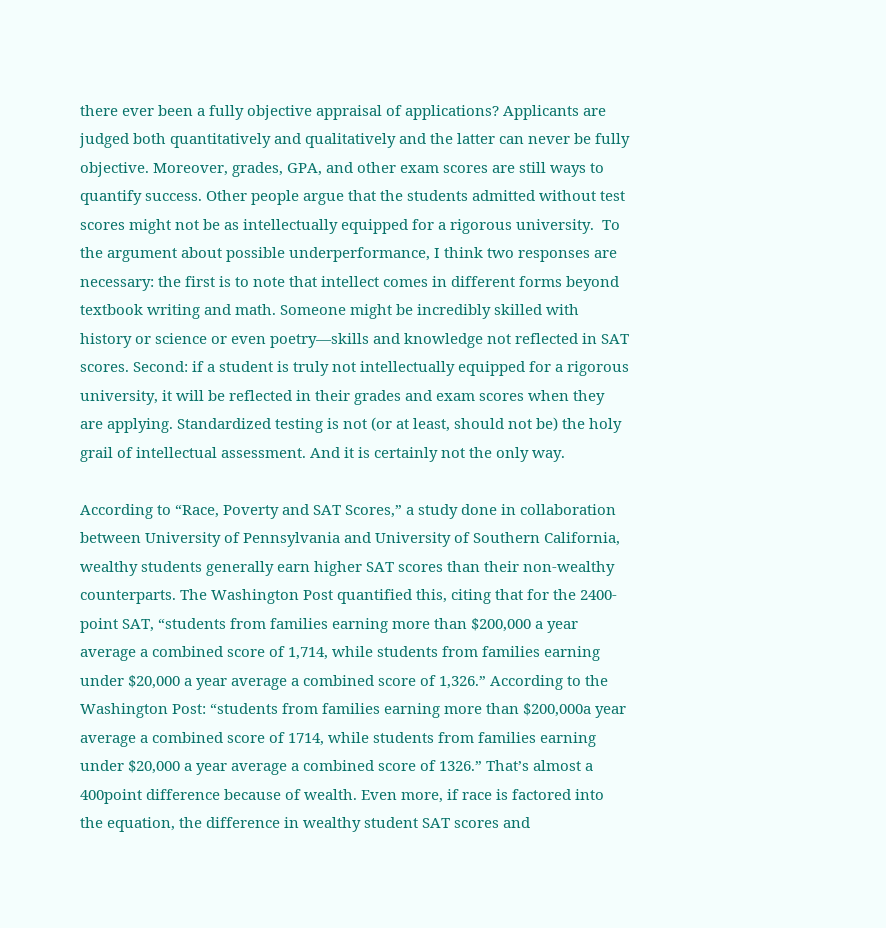there ever been a fully objective appraisal of applications? Applicants are judged both quantitatively and qualitatively and the latter can never be fully objective. Moreover, grades, GPA, and other exam scores are still ways to quantify success. Other people argue that the students admitted without test scores might not be as intellectually equipped for a rigorous university.  To the argument about possible underperformance, I think two responses are necessary: the first is to note that intellect comes in different forms beyond textbook writing and math. Someone might be incredibly skilled with history or science or even poetry—skills and knowledge not reflected in SAT scores. Second: if a student is truly not intellectually equipped for a rigorous university, it will be reflected in their grades and exam scores when they are applying. Standardized testing is not (or at least, should not be) the holy grail of intellectual assessment. And it is certainly not the only way.

According to “Race, Poverty and SAT Scores,” a study done in collaboration between University of Pennsylvania and University of Southern California, wealthy students generally earn higher SAT scores than their non-wealthy counterparts. The Washington Post quantified this, citing that for the 2400-point SAT, “students from families earning more than $200,000 a year average a combined score of 1,714, while students from families earning under $20,000 a year average a combined score of 1,326.” According to the Washington Post: “students from families earning more than $200,000a year average a combined score of 1714, while students from families earning under $20,000 a year average a combined score of 1326.” That’s almost a 400point difference because of wealth. Even more, if race is factored into the equation, the difference in wealthy student SAT scores and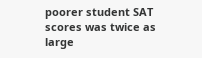poorer student SAT scores was twice as large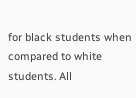for black students when compared to white students. All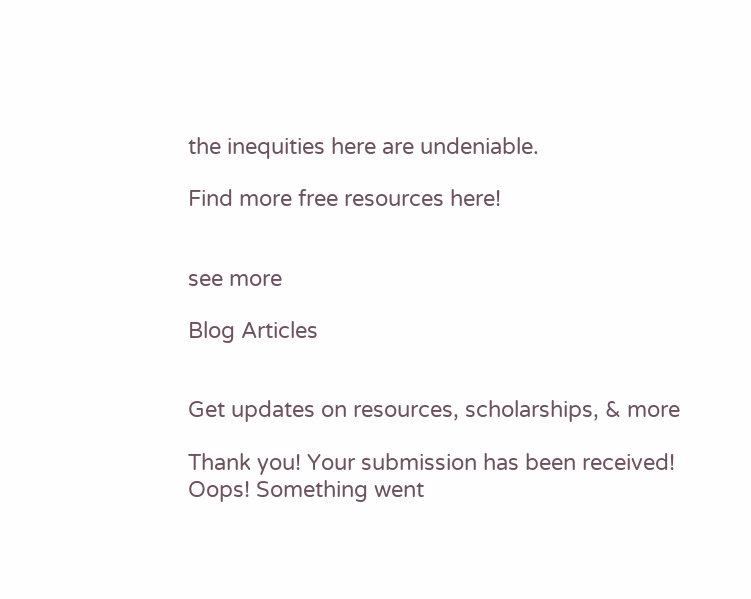the inequities here are undeniable.

Find more free resources here!


see more

Blog Articles


Get updates on resources, scholarships, & more

Thank you! Your submission has been received!
Oops! Something went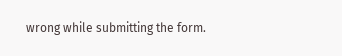wrong while submitting the form.